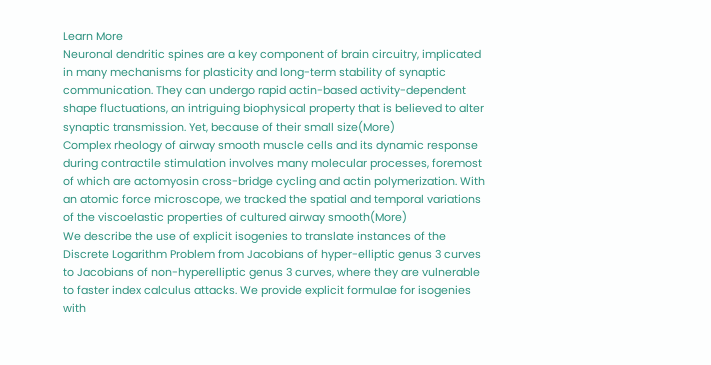Learn More
Neuronal dendritic spines are a key component of brain circuitry, implicated in many mechanisms for plasticity and long-term stability of synaptic communication. They can undergo rapid actin-based activity-dependent shape fluctuations, an intriguing biophysical property that is believed to alter synaptic transmission. Yet, because of their small size(More)
Complex rheology of airway smooth muscle cells and its dynamic response during contractile stimulation involves many molecular processes, foremost of which are actomyosin cross-bridge cycling and actin polymerization. With an atomic force microscope, we tracked the spatial and temporal variations of the viscoelastic properties of cultured airway smooth(More)
We describe the use of explicit isogenies to translate instances of the Discrete Logarithm Problem from Jacobians of hyper-elliptic genus 3 curves to Jacobians of non-hyperelliptic genus 3 curves, where they are vulnerable to faster index calculus attacks. We provide explicit formulae for isogenies with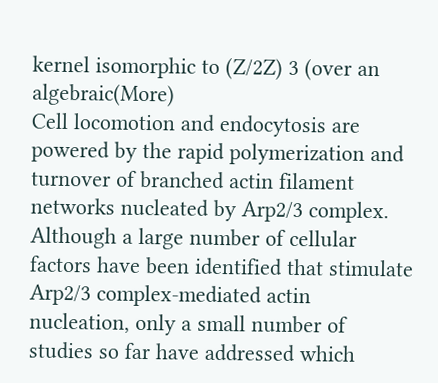kernel isomorphic to (Z/2Z) 3 (over an algebraic(More)
Cell locomotion and endocytosis are powered by the rapid polymerization and turnover of branched actin filament networks nucleated by Arp2/3 complex. Although a large number of cellular factors have been identified that stimulate Arp2/3 complex-mediated actin nucleation, only a small number of studies so far have addressed which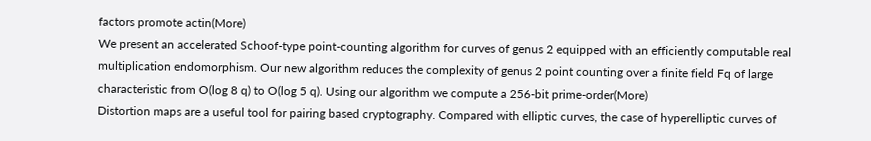factors promote actin(More)
We present an accelerated Schoof-type point-counting algorithm for curves of genus 2 equipped with an efficiently computable real multiplication endomorphism. Our new algorithm reduces the complexity of genus 2 point counting over a finite field Fq of large characteristic from O(log 8 q) to O(log 5 q). Using our algorithm we compute a 256-bit prime-order(More)
Distortion maps are a useful tool for pairing based cryptography. Compared with elliptic curves, the case of hyperelliptic curves of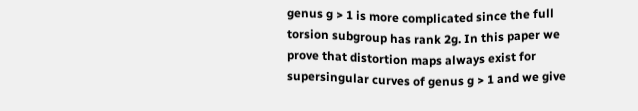genus g > 1 is more complicated since the full torsion subgroup has rank 2g. In this paper we prove that distortion maps always exist for supersingular curves of genus g > 1 and we give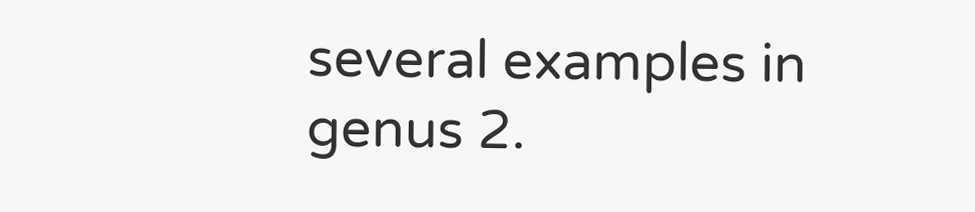several examples in genus 2.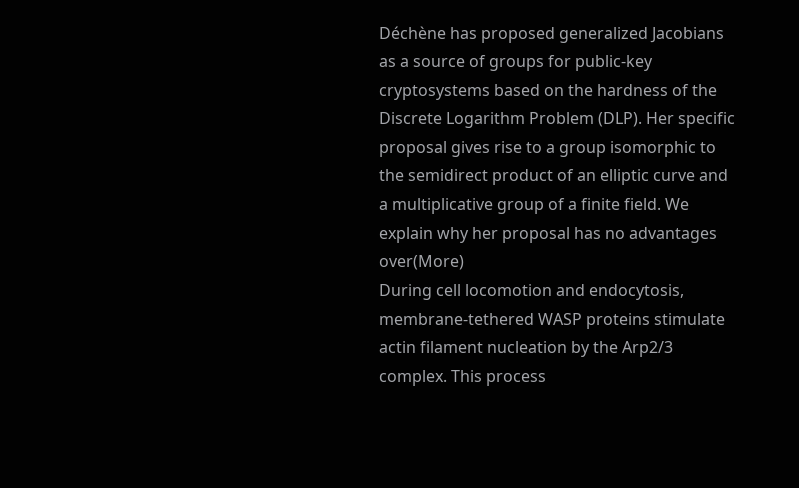Déchène has proposed generalized Jacobians as a source of groups for public-key cryptosystems based on the hardness of the Discrete Logarithm Problem (DLP). Her specific proposal gives rise to a group isomorphic to the semidirect product of an elliptic curve and a multiplicative group of a finite field. We explain why her proposal has no advantages over(More)
During cell locomotion and endocytosis, membrane-tethered WASP proteins stimulate actin filament nucleation by the Arp2/3 complex. This process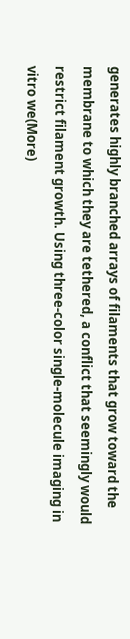generates highly branched arrays of filaments that grow toward the membrane to which they are tethered, a conflict that seemingly would restrict filament growth. Using three-color single-molecule imaging in vitro we(More)